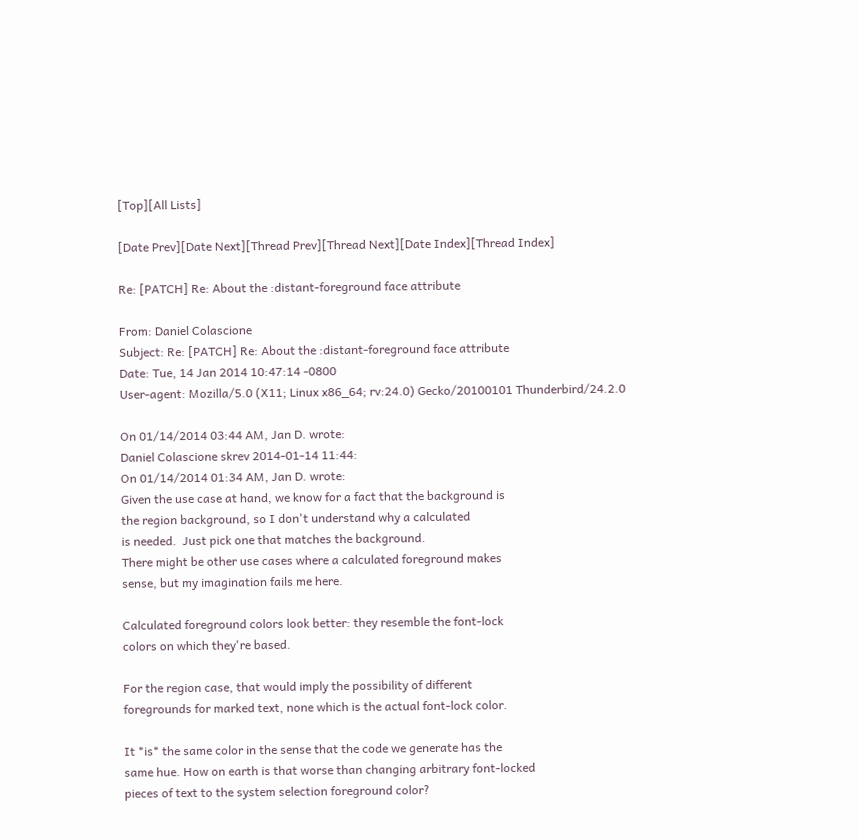[Top][All Lists]

[Date Prev][Date Next][Thread Prev][Thread Next][Date Index][Thread Index]

Re: [PATCH] Re: About the :distant-foreground face attribute

From: Daniel Colascione
Subject: Re: [PATCH] Re: About the :distant-foreground face attribute
Date: Tue, 14 Jan 2014 10:47:14 -0800
User-agent: Mozilla/5.0 (X11; Linux x86_64; rv:24.0) Gecko/20100101 Thunderbird/24.2.0

On 01/14/2014 03:44 AM, Jan D. wrote:
Daniel Colascione skrev 2014-01-14 11:44:
On 01/14/2014 01:34 AM, Jan D. wrote:
Given the use case at hand, we know for a fact that the background is
the region background, so I don't understand why a calculated
is needed.  Just pick one that matches the background.
There might be other use cases where a calculated foreground makes
sense, but my imagination fails me here.

Calculated foreground colors look better: they resemble the font-lock
colors on which they're based.

For the region case, that would imply the possibility of different
foregrounds for marked text, none which is the actual font-lock color.

It *is* the same color in the sense that the code we generate has the
same hue. How on earth is that worse than changing arbitrary font-locked
pieces of text to the system selection foreground color?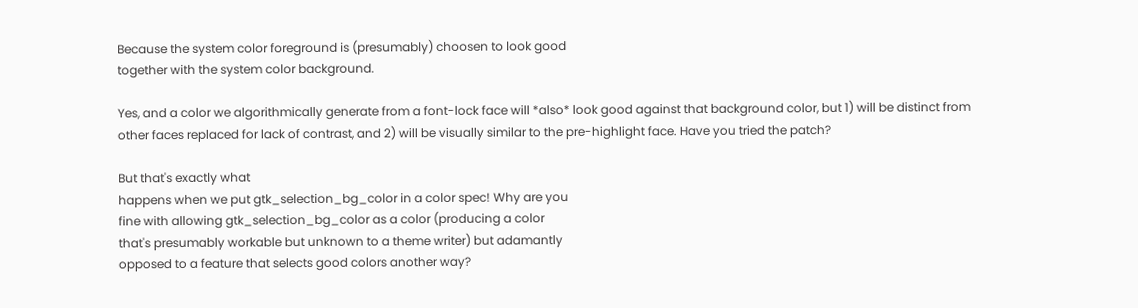Because the system color foreground is (presumably) choosen to look good
together with the system color background.

Yes, and a color we algorithmically generate from a font-lock face will *also* look good against that background color, but 1) will be distinct from other faces replaced for lack of contrast, and 2) will be visually similar to the pre-highlight face. Have you tried the patch?

But that's exactly what
happens when we put gtk_selection_bg_color in a color spec! Why are you
fine with allowing gtk_selection_bg_color as a color (producing a color
that's presumably workable but unknown to a theme writer) but adamantly
opposed to a feature that selects good colors another way?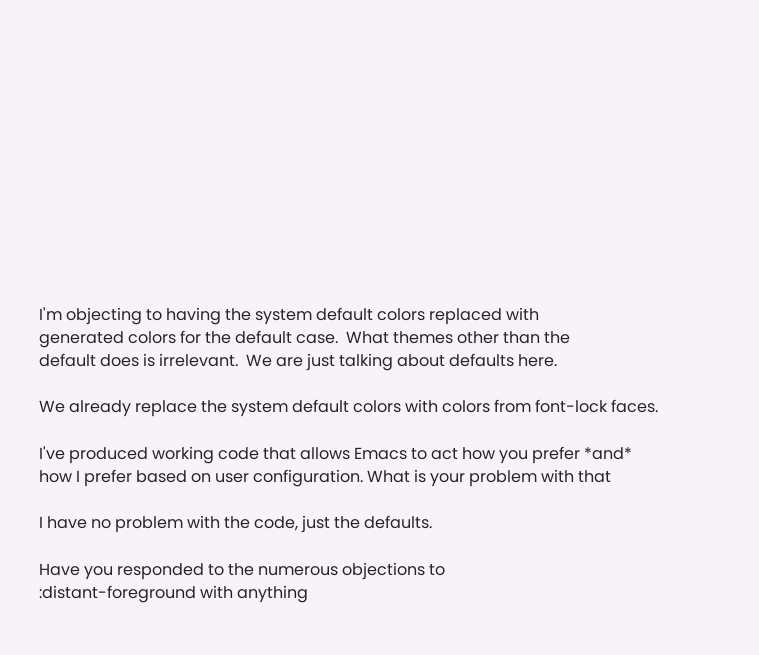I'm objecting to having the system default colors replaced with
generated colors for the default case.  What themes other than the
default does is irrelevant.  We are just talking about defaults here.

We already replace the system default colors with colors from font-lock faces.

I've produced working code that allows Emacs to act how you prefer *and*
how I prefer based on user configuration. What is your problem with that

I have no problem with the code, just the defaults.

Have you responded to the numerous objections to
:distant-foreground with anything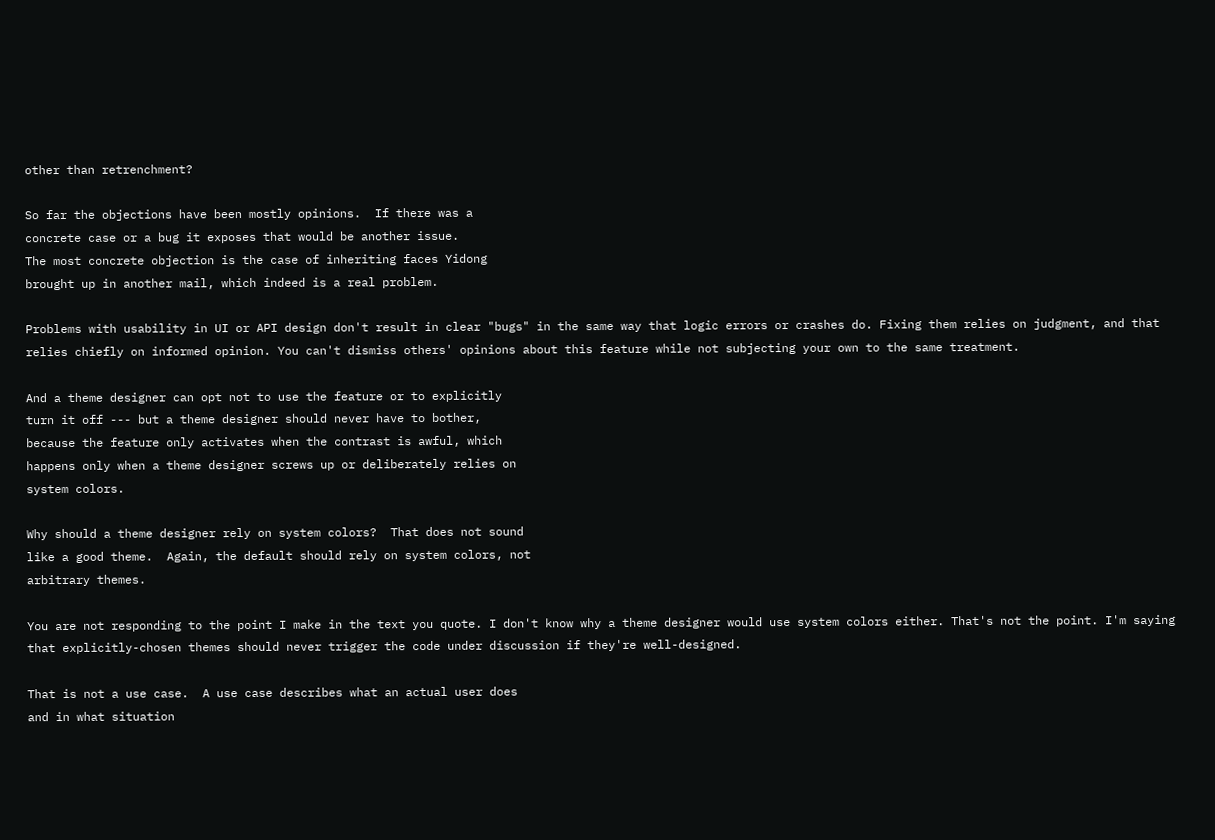other than retrenchment?

So far the objections have been mostly opinions.  If there was a
concrete case or a bug it exposes that would be another issue.
The most concrete objection is the case of inheriting faces Yidong
brought up in another mail, which indeed is a real problem.

Problems with usability in UI or API design don't result in clear "bugs" in the same way that logic errors or crashes do. Fixing them relies on judgment, and that relies chiefly on informed opinion. You can't dismiss others' opinions about this feature while not subjecting your own to the same treatment.

And a theme designer can opt not to use the feature or to explicitly
turn it off --- but a theme designer should never have to bother,
because the feature only activates when the contrast is awful, which
happens only when a theme designer screws up or deliberately relies on
system colors.

Why should a theme designer rely on system colors?  That does not sound
like a good theme.  Again, the default should rely on system colors, not
arbitrary themes.

You are not responding to the point I make in the text you quote. I don't know why a theme designer would use system colors either. That's not the point. I'm saying that explicitly-chosen themes should never trigger the code under discussion if they're well-designed.

That is not a use case.  A use case describes what an actual user does
and in what situation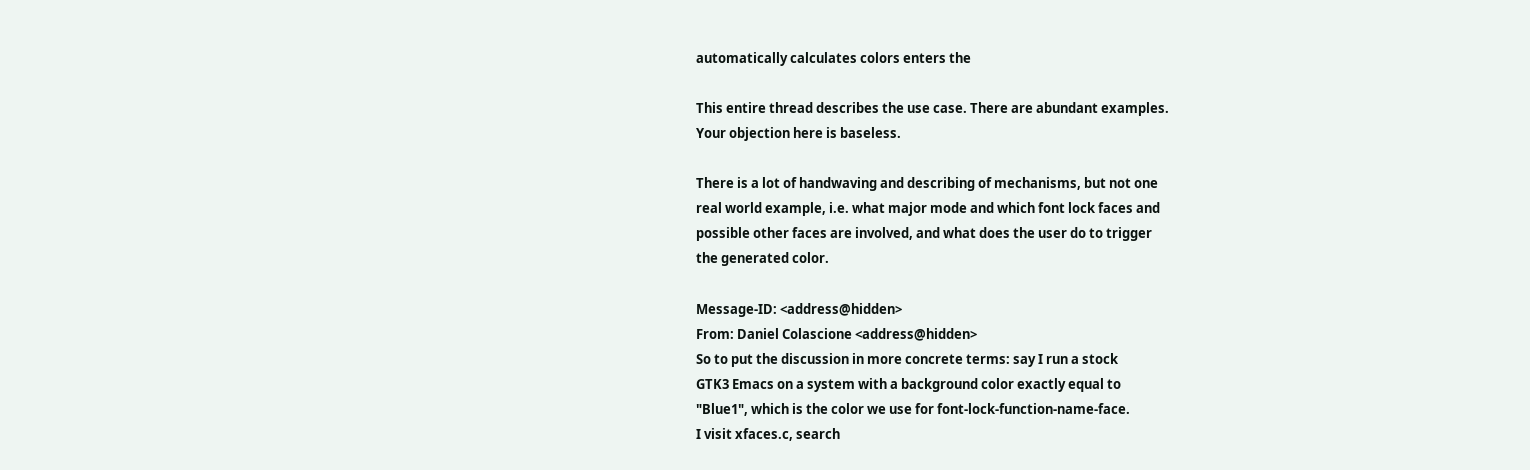automatically calculates colors enters the

This entire thread describes the use case. There are abundant examples.
Your objection here is baseless.

There is a lot of handwaving and describing of mechanisms, but not one
real world example, i.e. what major mode and which font lock faces and
possible other faces are involved, and what does the user do to trigger
the generated color.

Message-ID: <address@hidden>
From: Daniel Colascione <address@hidden>
So to put the discussion in more concrete terms: say I run a stock
GTK3 Emacs on a system with a background color exactly equal to
"Blue1", which is the color we use for font-lock-function-name-face.
I visit xfaces.c, search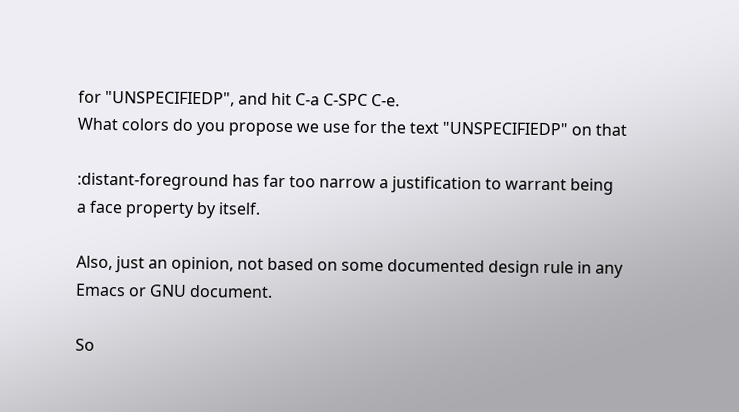for "UNSPECIFIEDP", and hit C-a C-SPC C-e.
What colors do you propose we use for the text "UNSPECIFIEDP" on that

:distant-foreground has far too narrow a justification to warrant being
a face property by itself.

Also, just an opinion, not based on some documented design rule in any
Emacs or GNU document.

So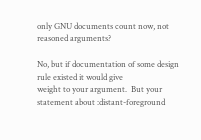only GNU documents count now, not reasoned arguments?

No, but if documentation of some design rule existed it would give
weight to your argument.  But your statement about :distant-foreground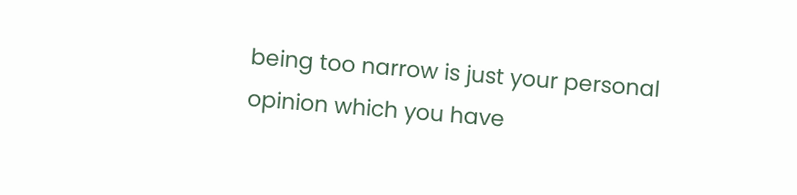being too narrow is just your personal opinion which you have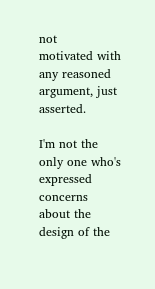not
motivated with any reasoned argument, just asserted.

I'm not the only one who's expressed concerns about the design of the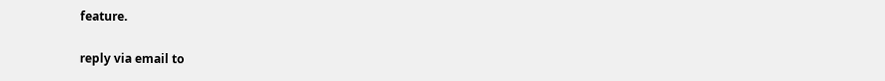feature.

reply via email to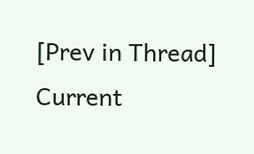[Prev in Thread] Current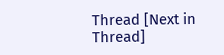Thread [Next in Thread]